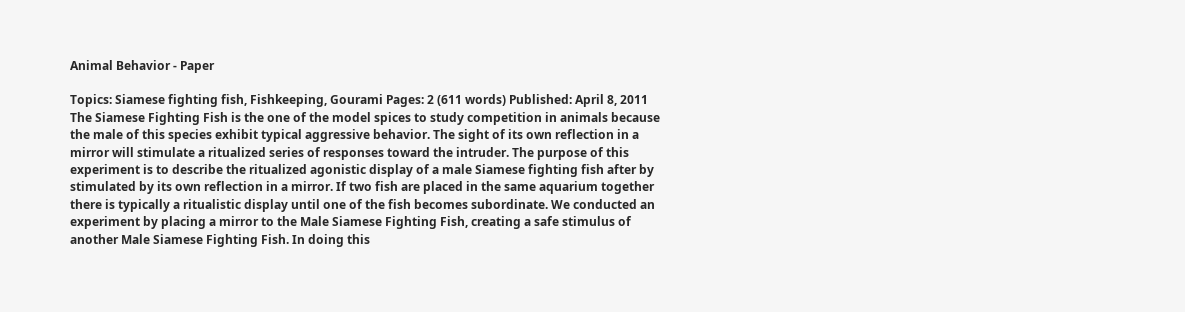Animal Behavior - Paper

Topics: Siamese fighting fish, Fishkeeping, Gourami Pages: 2 (611 words) Published: April 8, 2011
The Siamese Fighting Fish is the one of the model spices to study competition in animals because the male of this species exhibit typical aggressive behavior. The sight of its own reflection in a mirror will stimulate a ritualized series of responses toward the intruder. The purpose of this experiment is to describe the ritualized agonistic display of a male Siamese fighting fish after by stimulated by its own reflection in a mirror. If two fish are placed in the same aquarium together there is typically a ritualistic display until one of the fish becomes subordinate. We conducted an experiment by placing a mirror to the Male Siamese Fighting Fish, creating a safe stimulus of another Male Siamese Fighting Fish. In doing this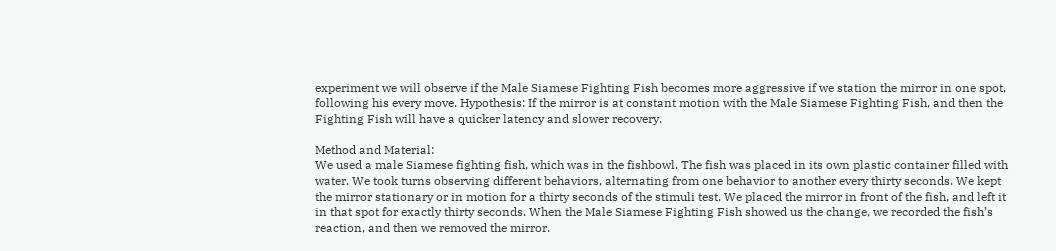experiment we will observe if the Male Siamese Fighting Fish becomes more aggressive if we station the mirror in one spot, following his every move. Hypothesis: If the mirror is at constant motion with the Male Siamese Fighting Fish, and then the Fighting Fish will have a quicker latency and slower recovery.

Method and Material:
We used a male Siamese fighting fish, which was in the fishbowl. The fish was placed in its own plastic container filled with water. We took turns observing different behaviors, alternating from one behavior to another every thirty seconds. We kept the mirror stationary or in motion for a thirty seconds of the stimuli test. We placed the mirror in front of the fish, and left it in that spot for exactly thirty seconds. When the Male Siamese Fighting Fish showed us the change, we recorded the fish’s reaction, and then we removed the mirror.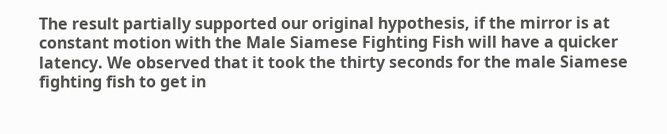The result partially supported our original hypothesis, if the mirror is at constant motion with the Male Siamese Fighting Fish will have a quicker latency. We observed that it took the thirty seconds for the male Siamese fighting fish to get in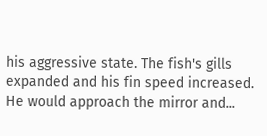his aggressive state. The fish's gills expanded and his fin speed increased. He would approach the mirror and...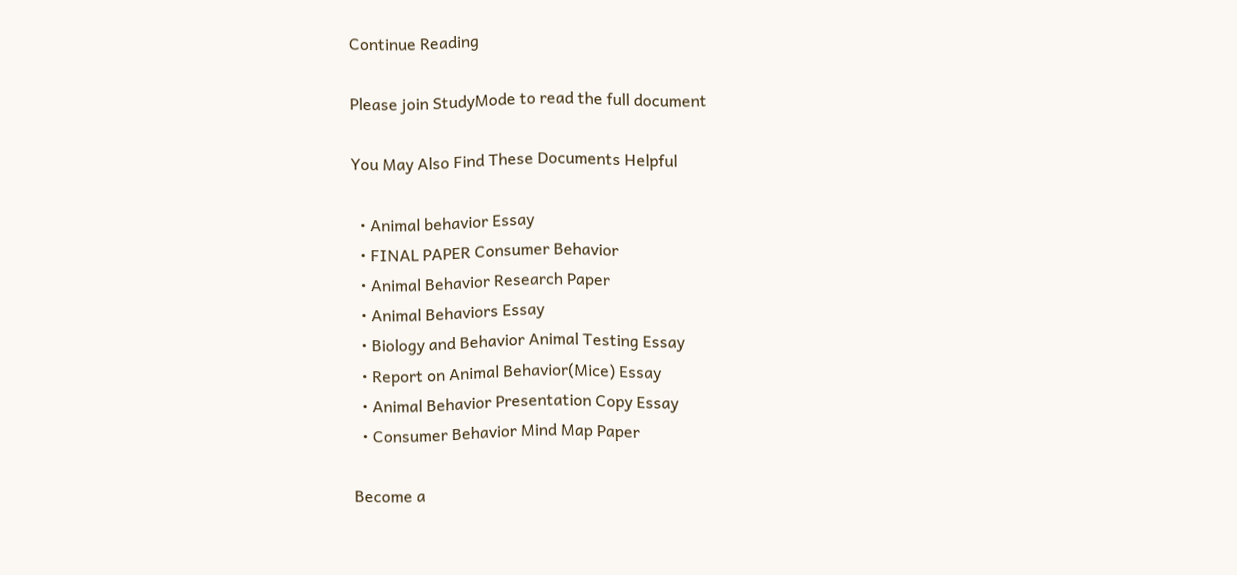Continue Reading

Please join StudyMode to read the full document

You May Also Find These Documents Helpful

  • Animal behavior Essay
  • FINAL PAPER Consumer Behavior
  • Animal Behavior Research Paper
  • Animal Behaviors Essay
  • Biology and Behavior Animal Testing Essay
  • Report on Animal Behavior(Mice) Essay
  • Animal Behavior Presentation Copy Essay
  • Consumer Behavior Mind Map Paper

Become a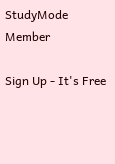StudyMode Member

Sign Up - It's Free